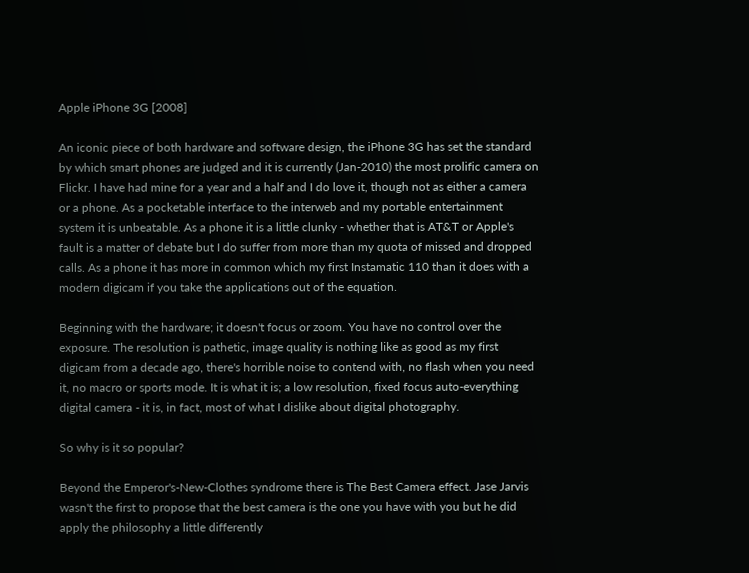Apple iPhone 3G [2008]

An iconic piece of both hardware and software design, the iPhone 3G has set the standard by which smart phones are judged and it is currently (Jan-2010) the most prolific camera on Flickr. I have had mine for a year and a half and I do love it, though not as either a camera or a phone. As a pocketable interface to the interweb and my portable entertainment system it is unbeatable. As a phone it is a little clunky - whether that is AT&T or Apple's fault is a matter of debate but I do suffer from more than my quota of missed and dropped calls. As a phone it has more in common which my first Instamatic 110 than it does with a modern digicam if you take the applications out of the equation.

Beginning with the hardware; it doesn't focus or zoom. You have no control over the exposure. The resolution is pathetic, image quality is nothing like as good as my first digicam from a decade ago, there's horrible noise to contend with, no flash when you need it, no macro or sports mode. It is what it is; a low resolution, fixed focus auto-everything digital camera - it is, in fact, most of what I dislike about digital photography.

So why is it so popular?

Beyond the Emperor's-New-Clothes syndrome there is The Best Camera effect. Jase Jarvis wasn't the first to propose that the best camera is the one you have with you but he did apply the philosophy a little differently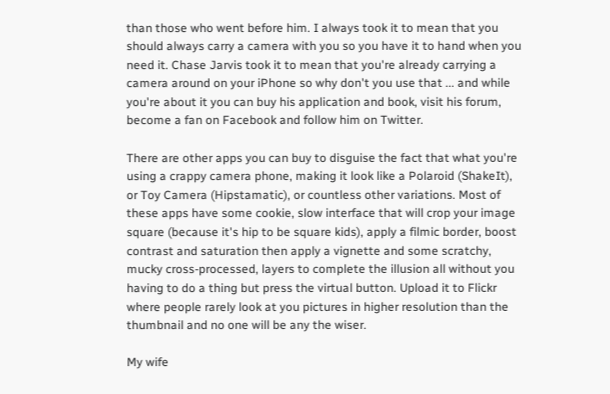than those who went before him. I always took it to mean that you should always carry a camera with you so you have it to hand when you need it. Chase Jarvis took it to mean that you're already carrying a camera around on your iPhone so why don't you use that ... and while you're about it you can buy his application and book, visit his forum, become a fan on Facebook and follow him on Twitter.

There are other apps you can buy to disguise the fact that what you're using a crappy camera phone, making it look like a Polaroid (ShakeIt), or Toy Camera (Hipstamatic), or countless other variations. Most of these apps have some cookie, slow interface that will crop your image square (because it's hip to be square kids), apply a filmic border, boost contrast and saturation then apply a vignette and some scratchy, mucky cross-processed, layers to complete the illusion all without you having to do a thing but press the virtual button. Upload it to Flickr where people rarely look at you pictures in higher resolution than the thumbnail and no one will be any the wiser.

My wife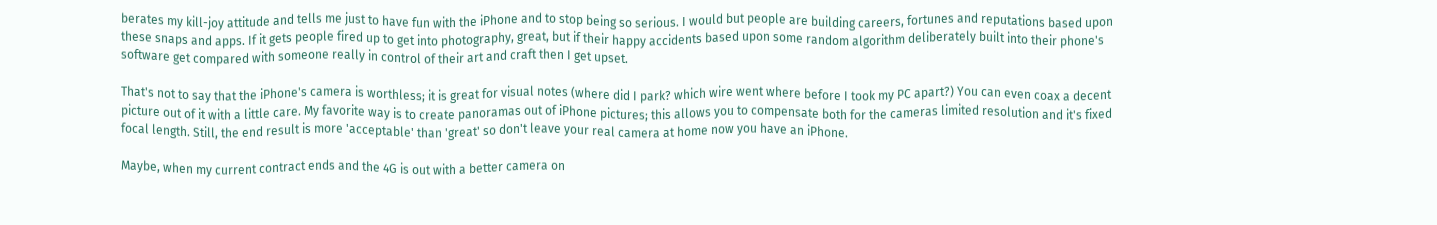berates my kill-joy attitude and tells me just to have fun with the iPhone and to stop being so serious. I would but people are building careers, fortunes and reputations based upon these snaps and apps. If it gets people fired up to get into photography, great, but if their happy accidents based upon some random algorithm deliberately built into their phone's software get compared with someone really in control of their art and craft then I get upset.

That's not to say that the iPhone's camera is worthless; it is great for visual notes (where did I park? which wire went where before I took my PC apart?) You can even coax a decent picture out of it with a little care. My favorite way is to create panoramas out of iPhone pictures; this allows you to compensate both for the cameras limited resolution and it's fixed focal length. Still, the end result is more 'acceptable' than 'great' so don't leave your real camera at home now you have an iPhone.

Maybe, when my current contract ends and the 4G is out with a better camera on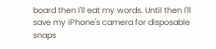board then I'll eat my words. Until then I'll save my iPhone's camera for disposable snaps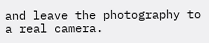and leave the photography to a real camera.